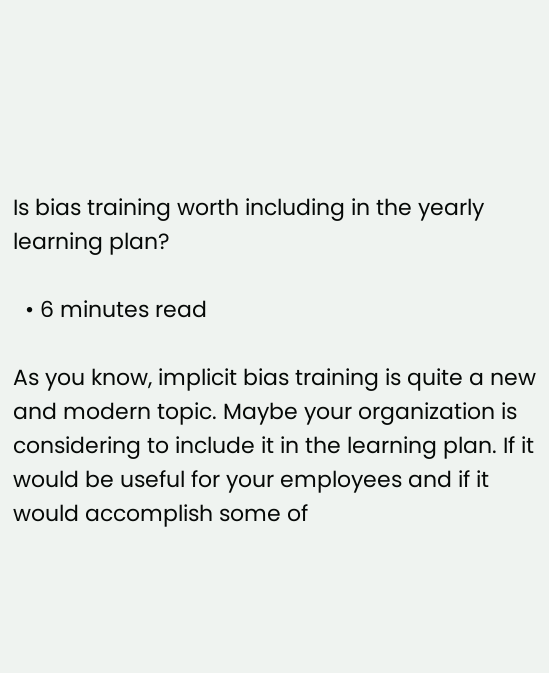Is bias training worth including in the yearly learning plan?

  • 6 minutes read

As you know, implicit bias training is quite a new and modern topic. Maybe your organization is considering to include it in the learning plan. If it would be useful for your employees and if it would accomplish some of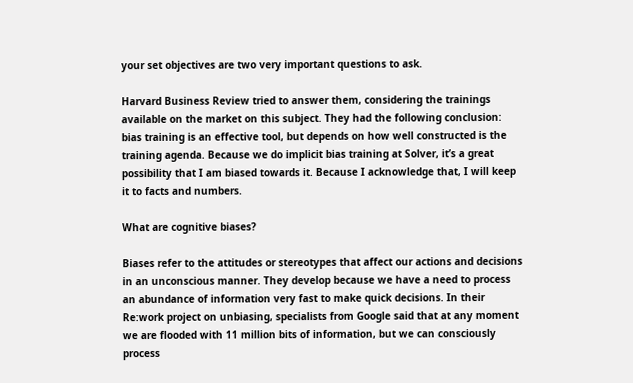your set objectives are two very important questions to ask.

Harvard Business Review tried to answer them, considering the trainings available on the market on this subject. They had the following conclusion: bias training is an effective tool, but depends on how well constructed is the training agenda. Because we do implicit bias training at Solver, it’s a great possibility that I am biased towards it. Because I acknowledge that, I will keep it to facts and numbers.

What are cognitive biases?

Biases refer to the attitudes or stereotypes that affect our actions and decisions in an unconscious manner. They develop because we have a need to process an abundance of information very fast to make quick decisions. In their Re:work project on unbiasing, specialists from Google said that at any moment we are flooded with 11 million bits of information, but we can consciously process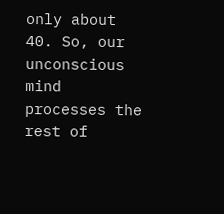only about 40. So, our unconscious mind processes the rest of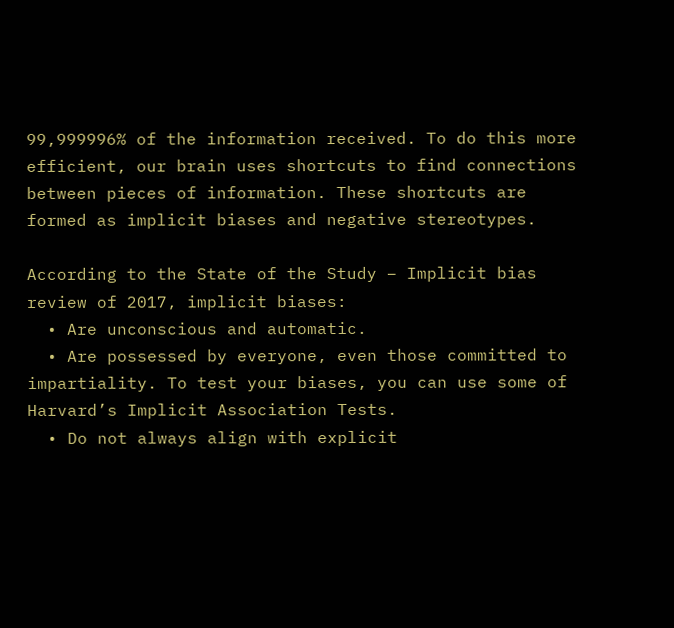99,999996% of the information received. To do this more efficient, our brain uses shortcuts to find connections between pieces of information. These shortcuts are formed as implicit biases and negative stereotypes.

According to the State of the Study – Implicit bias review of 2017, implicit biases:
  • Are unconscious and automatic.
  • Are possessed by everyone, even those committed to impartiality. To test your biases, you can use some of Harvard’s Implicit Association Tests.
  • Do not always align with explicit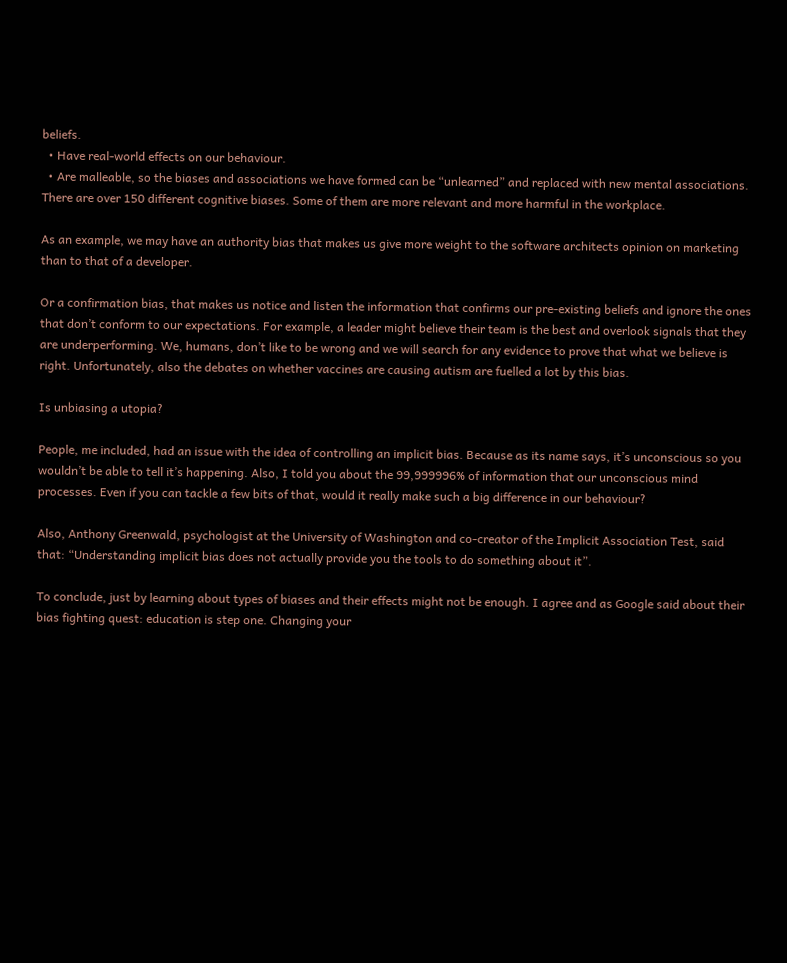beliefs.
  • Have real-world effects on our behaviour.
  • Are malleable, so the biases and associations we have formed can be “unlearned” and replaced with new mental associations.
There are over 150 different cognitive biases. Some of them are more relevant and more harmful in the workplace.

As an example, we may have an authority bias that makes us give more weight to the software architects opinion on marketing than to that of a developer.

Or a confirmation bias, that makes us notice and listen the information that confirms our pre-existing beliefs and ignore the ones that don’t conform to our expectations. For example, a leader might believe their team is the best and overlook signals that they are underperforming. We, humans, don’t like to be wrong and we will search for any evidence to prove that what we believe is right. Unfortunately, also the debates on whether vaccines are causing autism are fuelled a lot by this bias.

Is unbiasing a utopia?

People, me included, had an issue with the idea of controlling an implicit bias. Because as its name says, it’s unconscious so you wouldn’t be able to tell it’s happening. Also, I told you about the 99,999996% of information that our unconscious mind processes. Even if you can tackle a few bits of that, would it really make such a big difference in our behaviour?

Also, Anthony Greenwald, psychologist at the University of Washington and co-creator of the Implicit Association Test, said that: “Understanding implicit bias does not actually provide you the tools to do something about it”.

To conclude, just by learning about types of biases and their effects might not be enough. I agree and as Google said about their bias fighting quest: education is step one. Changing your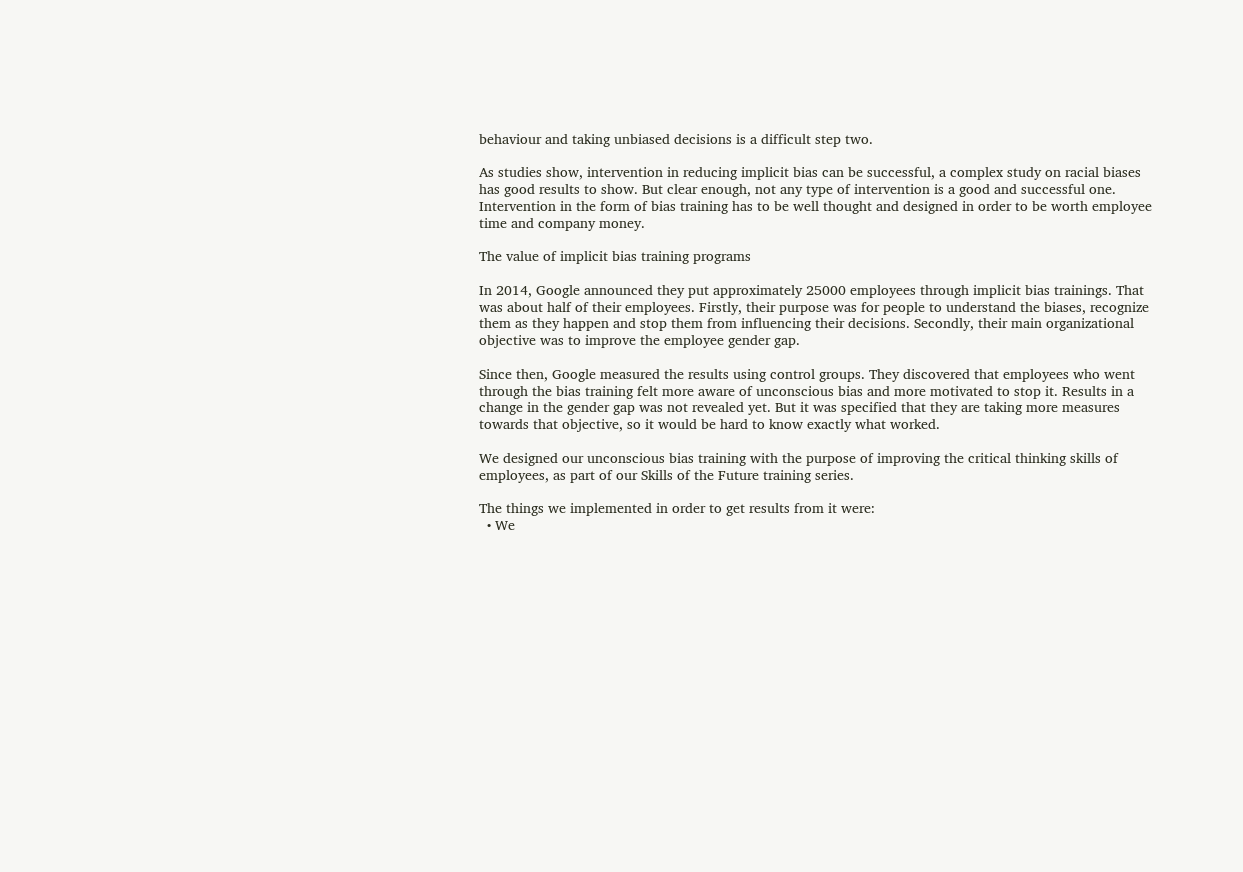behaviour and taking unbiased decisions is a difficult step two.

As studies show, intervention in reducing implicit bias can be successful, a complex study on racial biases has good results to show. But clear enough, not any type of intervention is a good and successful one. Intervention in the form of bias training has to be well thought and designed in order to be worth employee time and company money.

The value of implicit bias training programs

In 2014, Google announced they put approximately 25000 employees through implicit bias trainings. That was about half of their employees. Firstly, their purpose was for people to understand the biases, recognize them as they happen and stop them from influencing their decisions. Secondly, their main organizational objective was to improve the employee gender gap.

Since then, Google measured the results using control groups. They discovered that employees who went through the bias training felt more aware of unconscious bias and more motivated to stop it. Results in a change in the gender gap was not revealed yet. But it was specified that they are taking more measures towards that objective, so it would be hard to know exactly what worked.

We designed our unconscious bias training with the purpose of improving the critical thinking skills of employees, as part of our Skills of the Future training series.

The things we implemented in order to get results from it were:
  • We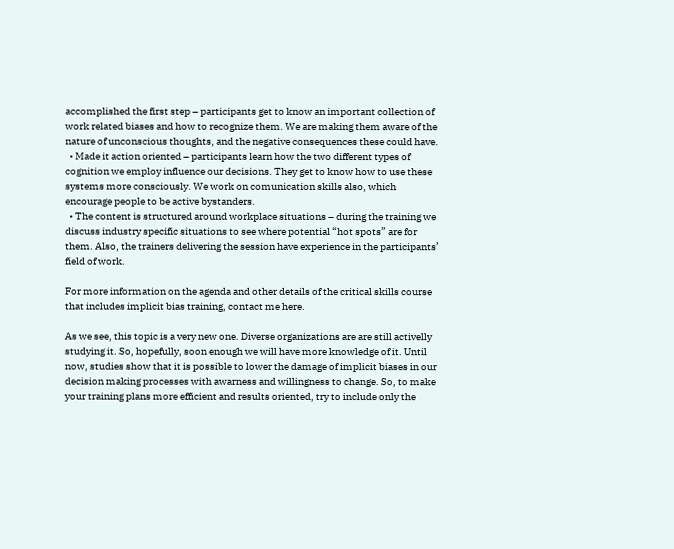accomplished the first step – participants get to know an important collection of work related biases and how to recognize them. We are making them aware of the nature of unconscious thoughts, and the negative consequences these could have.
  • Made it action oriented – participants learn how the two different types of cognition we employ influence our decisions. They get to know how to use these systems more consciously. We work on comunication skills also, which encourage people to be active bystanders.
  • The content is structured around workplace situations – during the training we discuss industry specific situations to see where potential “hot spots” are for them. Also, the trainers delivering the session have experience in the participants’ field of work.

For more information on the agenda and other details of the critical skills course that includes implicit bias training, contact me here.

As we see, this topic is a very new one. Diverse organizations are are still activelly studying it. So, hopefully, soon enough we will have more knowledge of it. Until now, studies show that it is possible to lower the damage of implicit biases in our decision making processes with awarness and willingness to change. So, to make your training plans more efficient and results oriented, try to include only the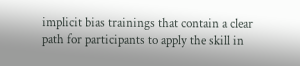implicit bias trainings that contain a clear path for participants to apply the skill in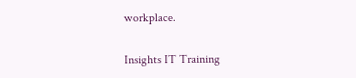workplace.

Insights IT Training